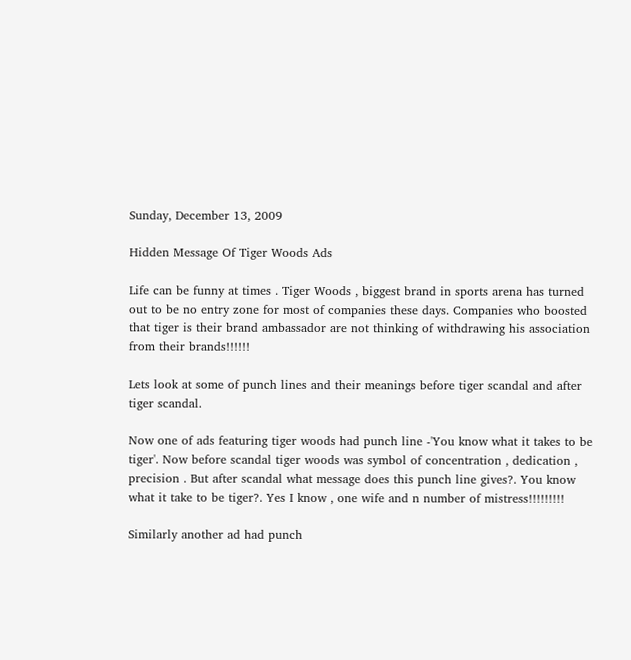Sunday, December 13, 2009

Hidden Message Of Tiger Woods Ads

Life can be funny at times . Tiger Woods , biggest brand in sports arena has turned out to be no entry zone for most of companies these days. Companies who boosted that tiger is their brand ambassador are not thinking of withdrawing his association from their brands!!!!!!

Lets look at some of punch lines and their meanings before tiger scandal and after tiger scandal.

Now one of ads featuring tiger woods had punch line -'You know what it takes to be tiger'. Now before scandal tiger woods was symbol of concentration , dedication , precision . But after scandal what message does this punch line gives?. You know what it take to be tiger?. Yes I know , one wife and n number of mistress!!!!!!!!!

Similarly another ad had punch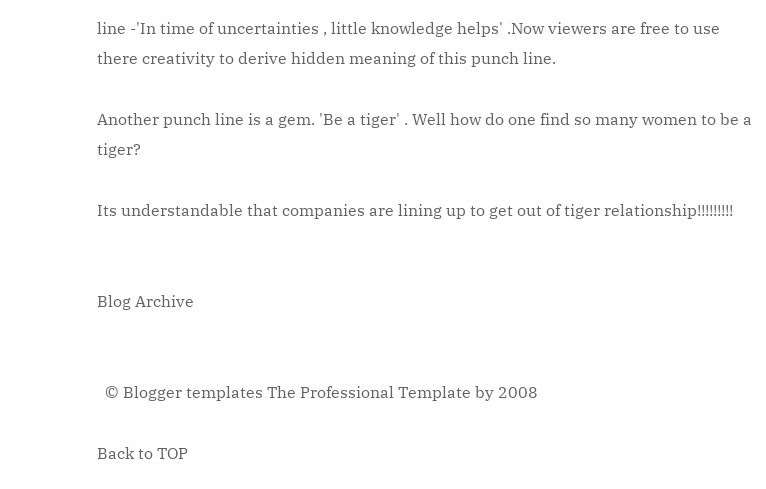line -'In time of uncertainties , little knowledge helps' .Now viewers are free to use there creativity to derive hidden meaning of this punch line.

Another punch line is a gem. 'Be a tiger' . Well how do one find so many women to be a tiger?

Its understandable that companies are lining up to get out of tiger relationship!!!!!!!!!


Blog Archive


  © Blogger templates The Professional Template by 2008

Back to TOP